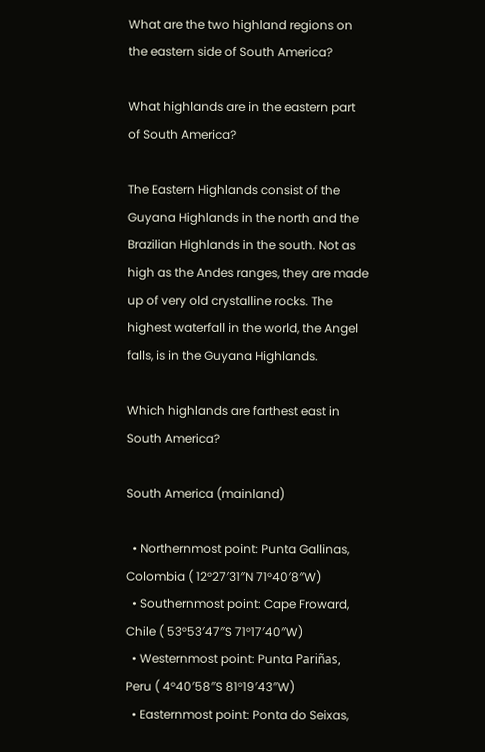What are the two highland regions on the eastern side of South America?

What highlands are in the eastern part of South America?

The Eastern Highlands consist of the Guyana Highlands in the north and the Brazilian Highlands in the south. Not as high as the Andes ranges, they are made up of very old crystalline rocks. The highest waterfall in the world, the Angel falls, is in the Guyana Highlands.

Which highlands are farthest east in South America?

South America (mainland)

  • Northernmost point: Punta Gallinas, Colombia ( 12°27′31″N 71°40′8″W)
  • Southernmost point: Cape Froward, Chile ( 53°53′47″S 71°17′40″W)
  • Westernmost point: Punta Pariñas, Peru ( 4°40′58″S 81°19′43″W)
  • Easternmost point: Ponta do Seixas,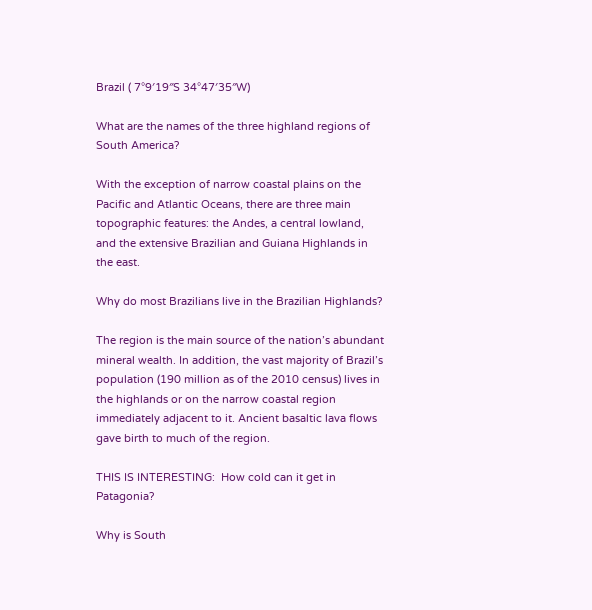Brazil ( 7°9′19″S 34°47′35″W)

What are the names of the three highland regions of South America?

With the exception of narrow coastal plains on the Pacific and Atlantic Oceans, there are three main topographic features: the Andes, a central lowland, and the extensive Brazilian and Guiana Highlands in the east.

Why do most Brazilians live in the Brazilian Highlands?

The region is the main source of the nation’s abundant mineral wealth. In addition, the vast majority of Brazil’s population (190 million as of the 2010 census) lives in the highlands or on the narrow coastal region immediately adjacent to it. Ancient basaltic lava flows gave birth to much of the region.

THIS IS INTERESTING:  How cold can it get in Patagonia?

Why is South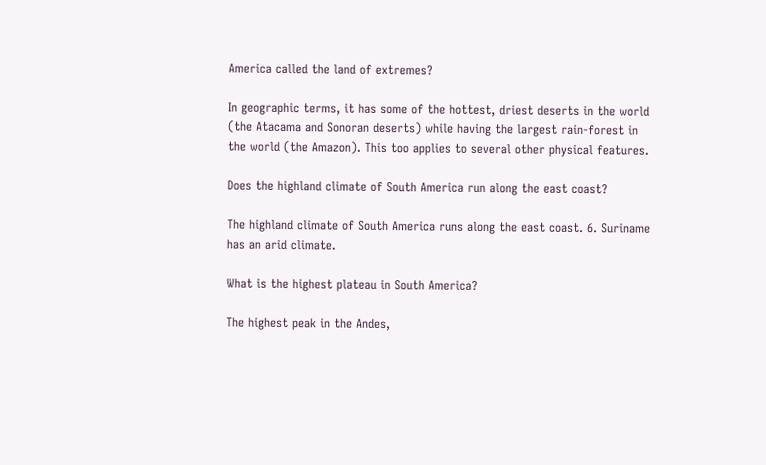America called the land of extremes?

In geographic terms, it has some of the hottest, driest deserts in the world (the Atacama and Sonoran deserts) while having the largest rain-forest in the world (the Amazon). This too applies to several other physical features.

Does the highland climate of South America run along the east coast?

The highland climate of South America runs along the east coast. 6. Suriname has an arid climate.

What is the highest plateau in South America?

The highest peak in the Andes,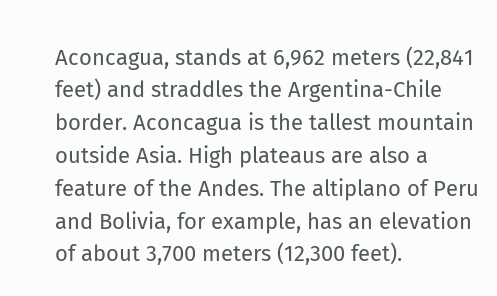Aconcagua, stands at 6,962 meters (22,841 feet) and straddles the Argentina-Chile border. Aconcagua is the tallest mountain outside Asia. High plateaus are also a feature of the Andes. The altiplano of Peru and Bolivia, for example, has an elevation of about 3,700 meters (12,300 feet).